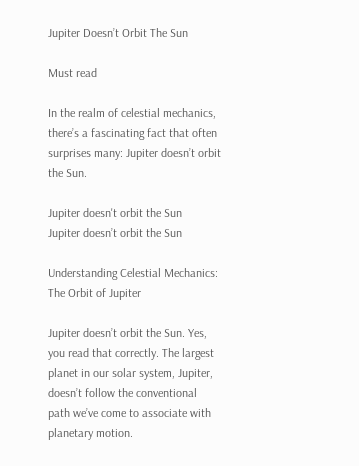Jupiter Doesn’t Orbit The Sun

Must read

In the realm of celestial mechanics, there’s a fascinating fact that often surprises many: Jupiter doesn’t orbit the Sun.

Jupiter doesn't orbit the Sun
Jupiter doesn’t orbit the Sun

Understanding Celestial Mechanics: The Orbit of Jupiter

Jupiter doesn’t orbit the Sun. Yes, you read that correctly. The largest planet in our solar system, Jupiter, doesn’t follow the conventional path we’ve come to associate with planetary motion.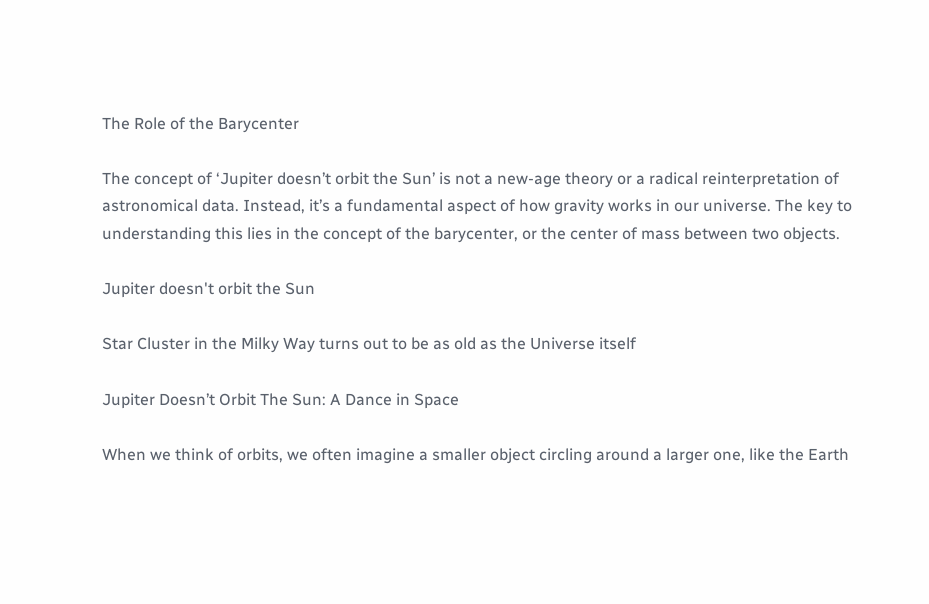The Role of the Barycenter

The concept of ‘Jupiter doesn’t orbit the Sun’ is not a new-age theory or a radical reinterpretation of astronomical data. Instead, it’s a fundamental aspect of how gravity works in our universe. The key to understanding this lies in the concept of the barycenter, or the center of mass between two objects.

Jupiter doesn't orbit the Sun

Star Cluster in the Milky Way turns out to be as old as the Universe itself

Jupiter Doesn’t Orbit The Sun: A Dance in Space

When we think of orbits, we often imagine a smaller object circling around a larger one, like the Earth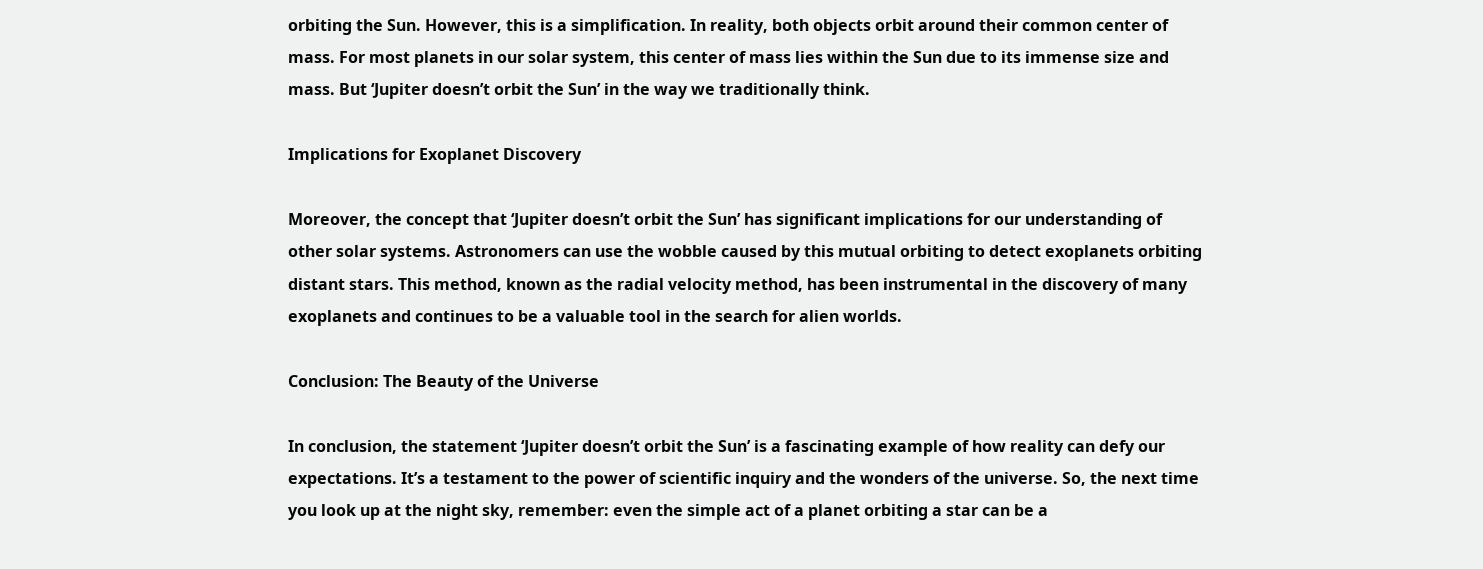orbiting the Sun. However, this is a simplification. In reality, both objects orbit around their common center of mass. For most planets in our solar system, this center of mass lies within the Sun due to its immense size and mass. But ‘Jupiter doesn’t orbit the Sun’ in the way we traditionally think.

Implications for Exoplanet Discovery

Moreover, the concept that ‘Jupiter doesn’t orbit the Sun’ has significant implications for our understanding of other solar systems. Astronomers can use the wobble caused by this mutual orbiting to detect exoplanets orbiting distant stars. This method, known as the radial velocity method, has been instrumental in the discovery of many exoplanets and continues to be a valuable tool in the search for alien worlds.

Conclusion: The Beauty of the Universe

In conclusion, the statement ‘Jupiter doesn’t orbit the Sun’ is a fascinating example of how reality can defy our expectations. It’s a testament to the power of scientific inquiry and the wonders of the universe. So, the next time you look up at the night sky, remember: even the simple act of a planet orbiting a star can be a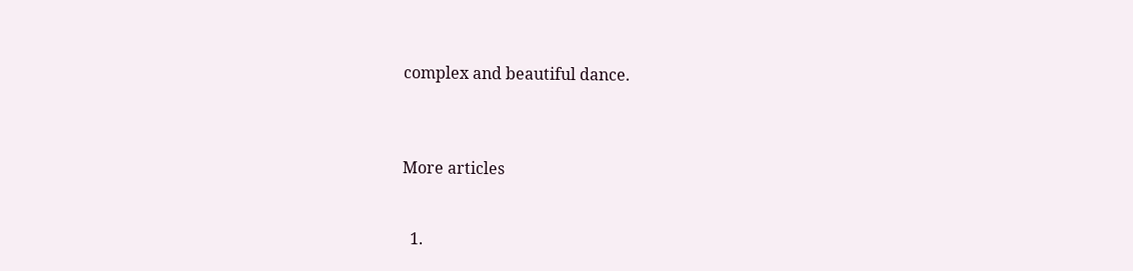complex and beautiful dance.



More articles


  1.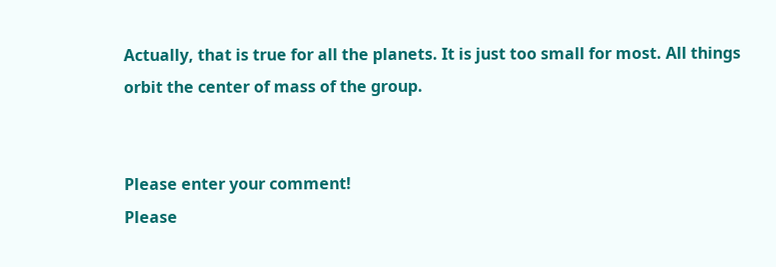Actually, that is true for all the planets. It is just too small for most. All things orbit the center of mass of the group.


Please enter your comment!
Please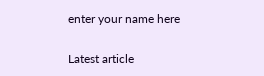enter your name here

Latest article